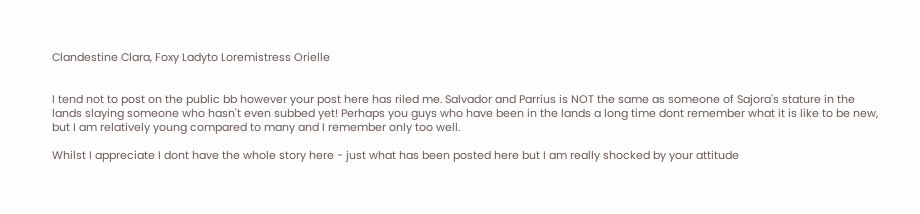Clandestine Clara, Foxy Ladyto Loremistress Orielle


I tend not to post on the public bb however your post here has riled me. Salvador and Parrius is NOT the same as someone of Sajora's stature in the lands slaying someone who hasn't even subbed yet! Perhaps you guys who have been in the lands a long time dont remember what it is like to be new, but I am relatively young compared to many and I remember only too well.

Whilst I appreciate I dont have the whole story here - just what has been posted here but I am really shocked by your attitude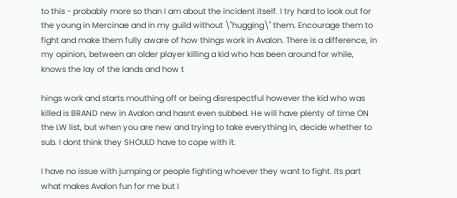to this - probably more so than I am about the incident itself. I try hard to look out for the young in Mercinae and in my guild without \"hugging\" them. Encourage them to fight and make them fully aware of how things work in Avalon. There is a difference, in my opinion, between an older player killing a kid who has been around for while, knows the lay of the lands and how t

hings work and starts mouthing off or being disrespectful however the kid who was killed is BRAND new in Avalon and hasnt even subbed. He will have plenty of time ON the LW list, but when you are new and trying to take everything in, decide whether to sub. I dont think they SHOULD have to cope with it.

I have no issue with jumping or people fighting whoever they want to fight. Its part what makes Avalon fun for me but I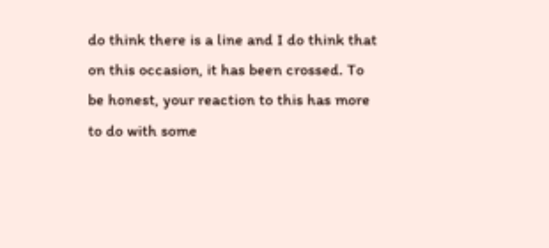do think there is a line and I do think that on this occasion, it has been crossed. To be honest, your reaction to this has more to do with some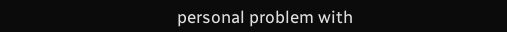personal problem with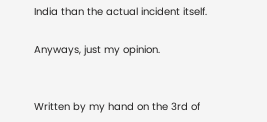India than the actual incident itself.

Anyways, just my opinion.


Written by my hand on the 3rd of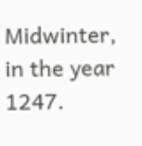Midwinter, in the year 1247.